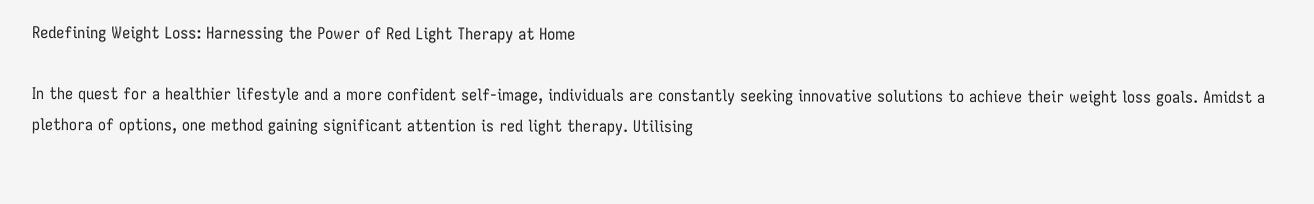Redefining Weight Loss: Harnessing the Power of Red Light Therapy at Home

In the quest for a healthier lifestyle and a more confident self-image, individuals are constantly seeking innovative solutions to achieve their weight loss goals. Amidst a plethora of options, one method gaining significant attention is red light therapy. Utilising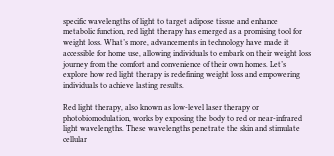specific wavelengths of light to target adipose tissue and enhance metabolic function, red light therapy has emerged as a promising tool for weight loss. What’s more, advancements in technology have made it accessible for home use, allowing individuals to embark on their weight loss journey from the comfort and convenience of their own homes. Let’s explore how red light therapy is redefining weight loss and empowering individuals to achieve lasting results.

Red light therapy, also known as low-level laser therapy or photobiomodulation, works by exposing the body to red or near-infrared light wavelengths. These wavelengths penetrate the skin and stimulate cellular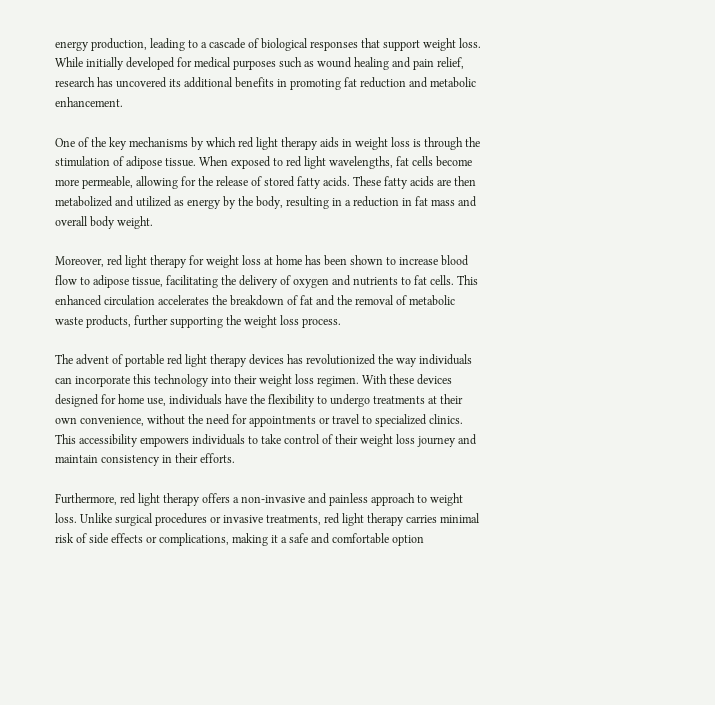energy production, leading to a cascade of biological responses that support weight loss. While initially developed for medical purposes such as wound healing and pain relief, research has uncovered its additional benefits in promoting fat reduction and metabolic enhancement.

One of the key mechanisms by which red light therapy aids in weight loss is through the stimulation of adipose tissue. When exposed to red light wavelengths, fat cells become more permeable, allowing for the release of stored fatty acids. These fatty acids are then metabolized and utilized as energy by the body, resulting in a reduction in fat mass and overall body weight.

Moreover, red light therapy for weight loss at home has been shown to increase blood flow to adipose tissue, facilitating the delivery of oxygen and nutrients to fat cells. This enhanced circulation accelerates the breakdown of fat and the removal of metabolic waste products, further supporting the weight loss process.

The advent of portable red light therapy devices has revolutionized the way individuals can incorporate this technology into their weight loss regimen. With these devices designed for home use, individuals have the flexibility to undergo treatments at their own convenience, without the need for appointments or travel to specialized clinics. This accessibility empowers individuals to take control of their weight loss journey and maintain consistency in their efforts.

Furthermore, red light therapy offers a non-invasive and painless approach to weight loss. Unlike surgical procedures or invasive treatments, red light therapy carries minimal risk of side effects or complications, making it a safe and comfortable option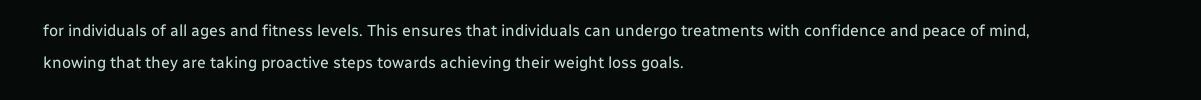for individuals of all ages and fitness levels. This ensures that individuals can undergo treatments with confidence and peace of mind, knowing that they are taking proactive steps towards achieving their weight loss goals.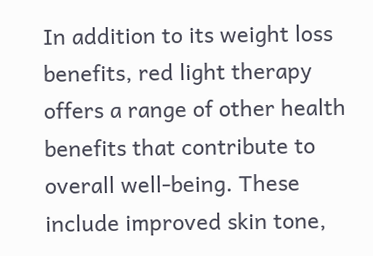In addition to its weight loss benefits, red light therapy offers a range of other health benefits that contribute to overall well-being. These include improved skin tone,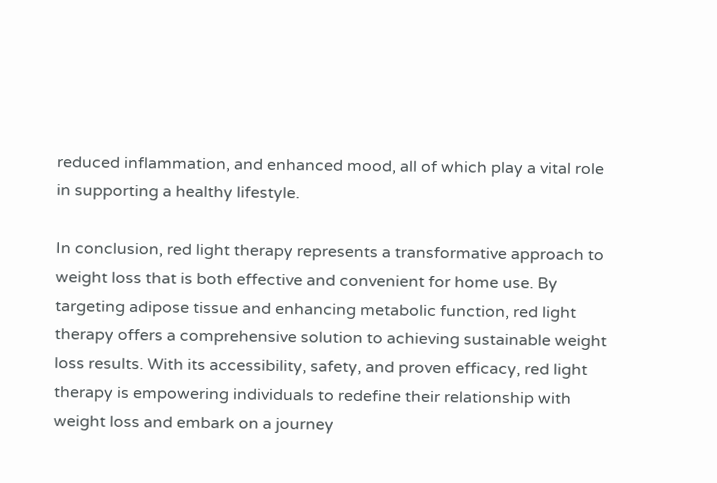reduced inflammation, and enhanced mood, all of which play a vital role in supporting a healthy lifestyle.

In conclusion, red light therapy represents a transformative approach to weight loss that is both effective and convenient for home use. By targeting adipose tissue and enhancing metabolic function, red light therapy offers a comprehensive solution to achieving sustainable weight loss results. With its accessibility, safety, and proven efficacy, red light therapy is empowering individuals to redefine their relationship with weight loss and embark on a journey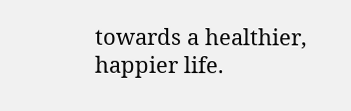towards a healthier, happier life.